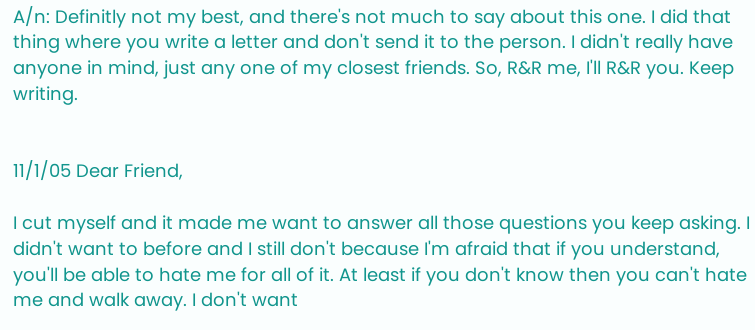A/n: Definitly not my best, and there's not much to say about this one. I did that thing where you write a letter and don't send it to the person. I didn't really have anyone in mind, just any one of my closest friends. So, R&R me, I'll R&R you. Keep writing.


11/1/05 Dear Friend,

I cut myself and it made me want to answer all those questions you keep asking. I didn't want to before and I still don't because I'm afraid that if you understand, you'll be able to hate me for all of it. At least if you don't know then you can't hate me and walk away. I don't want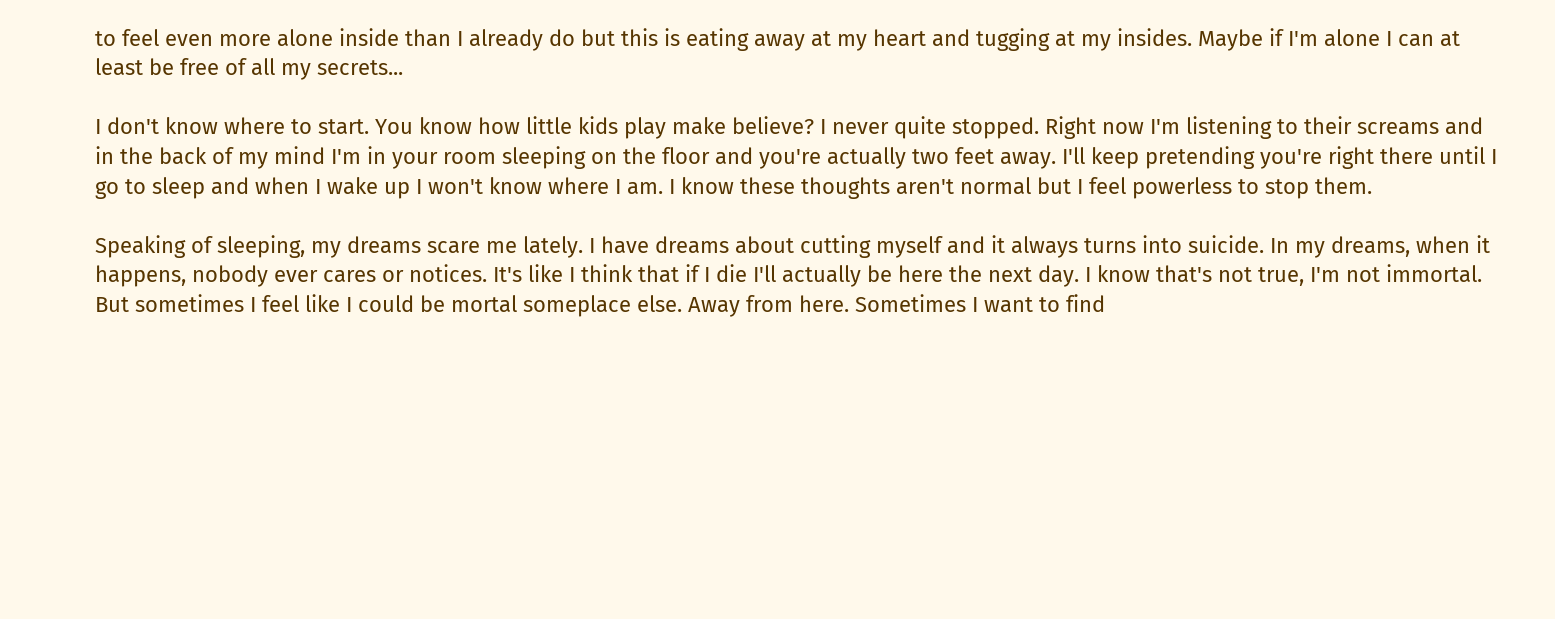to feel even more alone inside than I already do but this is eating away at my heart and tugging at my insides. Maybe if I'm alone I can at least be free of all my secrets...

I don't know where to start. You know how little kids play make believe? I never quite stopped. Right now I'm listening to their screams and in the back of my mind I'm in your room sleeping on the floor and you're actually two feet away. I'll keep pretending you're right there until I go to sleep and when I wake up I won't know where I am. I know these thoughts aren't normal but I feel powerless to stop them.

Speaking of sleeping, my dreams scare me lately. I have dreams about cutting myself and it always turns into suicide. In my dreams, when it happens, nobody ever cares or notices. It's like I think that if I die I'll actually be here the next day. I know that's not true, I'm not immortal. But sometimes I feel like I could be mortal someplace else. Away from here. Sometimes I want to find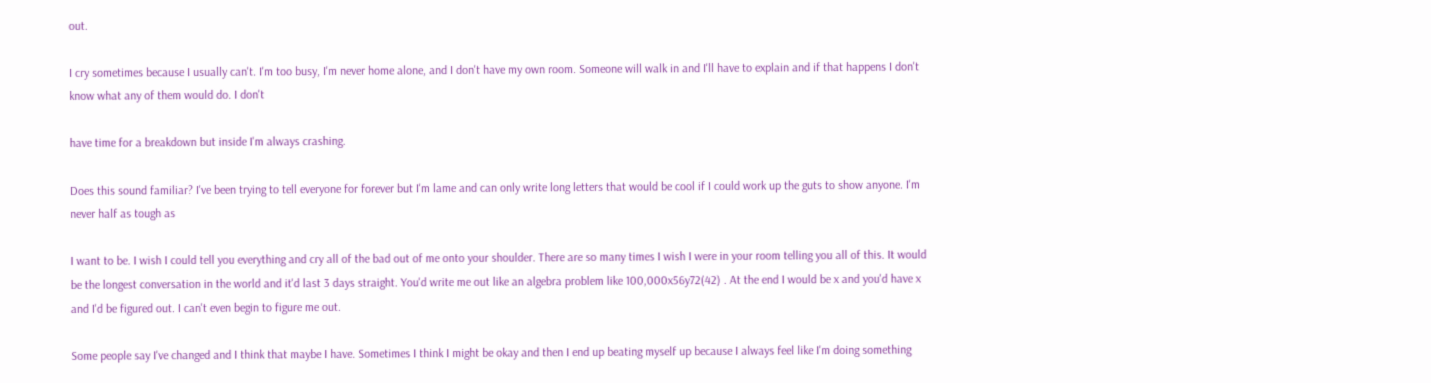out.

I cry sometimes because I usually can't. I'm too busy, I'm never home alone, and I don't have my own room. Someone will walk in and I'll have to explain and if that happens I don't know what any of them would do. I don't

have time for a breakdown but inside I'm always crashing.

Does this sound familiar? I've been trying to tell everyone for forever but I'm lame and can only write long letters that would be cool if I could work up the guts to show anyone. I'm never half as tough as

I want to be. I wish I could tell you everything and cry all of the bad out of me onto your shoulder. There are so many times I wish I were in your room telling you all of this. It would be the longest conversation in the world and it'd last 3 days straight. You'd write me out like an algebra problem like 100,000x56y72(42) . At the end I would be x and you'd have x and I'd be figured out. I can't even begin to figure me out.

Some people say I've changed and I think that maybe I have. Sometimes I think I might be okay and then I end up beating myself up because I always feel like I'm doing something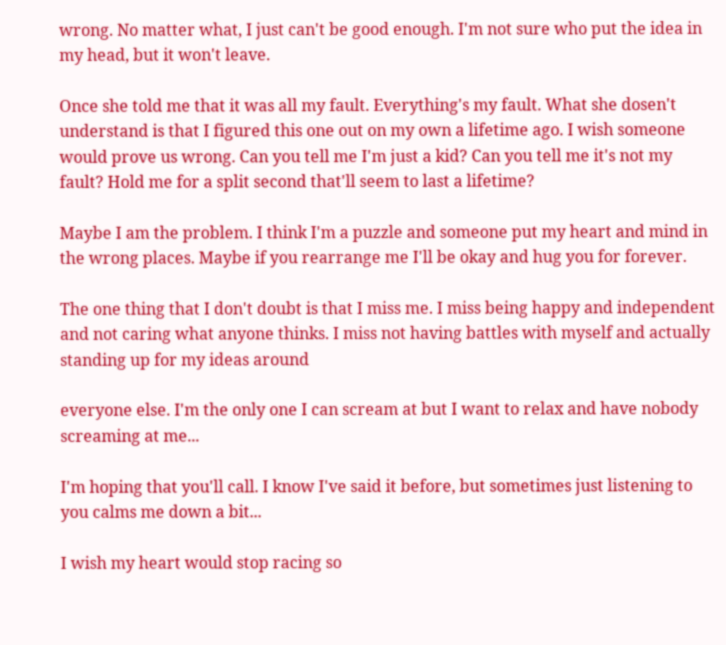wrong. No matter what, I just can't be good enough. I'm not sure who put the idea in my head, but it won't leave.

Once she told me that it was all my fault. Everything's my fault. What she dosen't understand is that I figured this one out on my own a lifetime ago. I wish someone would prove us wrong. Can you tell me I'm just a kid? Can you tell me it's not my fault? Hold me for a split second that'll seem to last a lifetime?

Maybe I am the problem. I think I'm a puzzle and someone put my heart and mind in the wrong places. Maybe if you rearrange me I'll be okay and hug you for forever.

The one thing that I don't doubt is that I miss me. I miss being happy and independent and not caring what anyone thinks. I miss not having battles with myself and actually standing up for my ideas around

everyone else. I'm the only one I can scream at but I want to relax and have nobody screaming at me...

I'm hoping that you'll call. I know I've said it before, but sometimes just listening to you calms me down a bit...

I wish my heart would stop racing so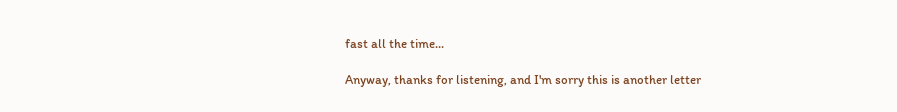fast all the time...

Anyway, thanks for listening, and I'm sorry this is another letter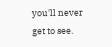you'll never get to see.